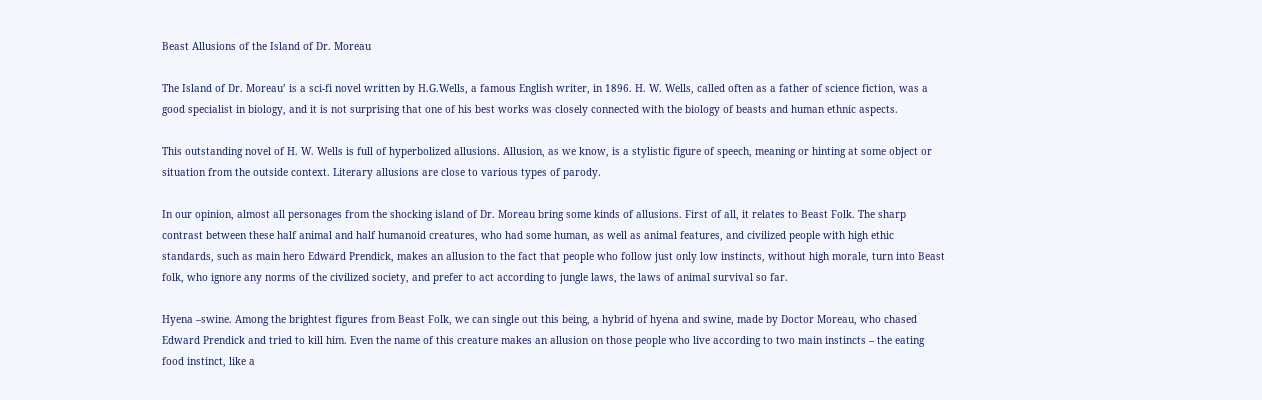Beast Allusions of the Island of Dr. Moreau

The Island of Dr. Moreau’ is a sci-fi novel written by H.G.Wells, a famous English writer, in 1896. H. W. Wells, called often as a father of science fiction, was a good specialist in biology, and it is not surprising that one of his best works was closely connected with the biology of beasts and human ethnic aspects.

This outstanding novel of H. W. Wells is full of hyperbolized allusions. Allusion, as we know, is a stylistic figure of speech, meaning or hinting at some object or situation from the outside context. Literary allusions are close to various types of parody.

In our opinion, almost all personages from the shocking island of Dr. Moreau bring some kinds of allusions. First of all, it relates to Beast Folk. The sharp contrast between these half animal and half humanoid creatures, who had some human, as well as animal features, and civilized people with high ethic standards, such as main hero Edward Prendick, makes an allusion to the fact that people who follow just only low instincts, without high morale, turn into Beast folk, who ignore any norms of the civilized society, and prefer to act according to jungle laws, the laws of animal survival so far.

Hyena –swine. Among the brightest figures from Beast Folk, we can single out this being, a hybrid of hyena and swine, made by Doctor Moreau, who chased Edward Prendick and tried to kill him. Even the name of this creature makes an allusion on those people who live according to two main instincts – the eating food instinct, like a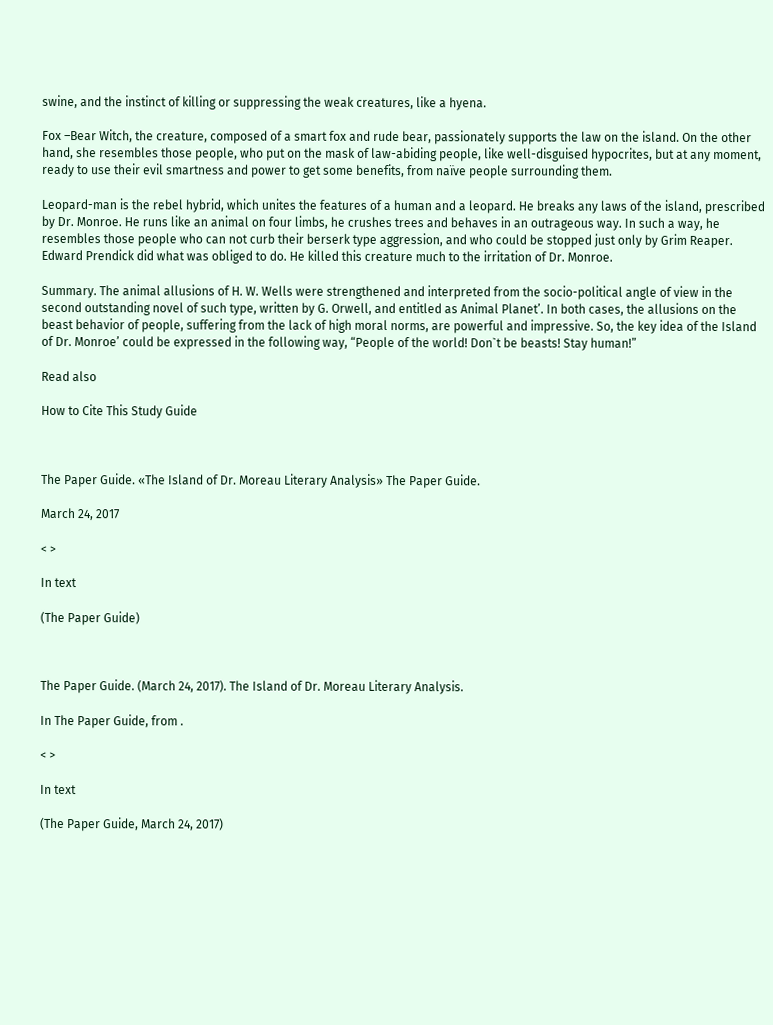swine, and the instinct of killing or suppressing the weak creatures, like a hyena.

Fox –Bear Witch, the creature, composed of a smart fox and rude bear, passionately supports the law on the island. On the other hand, she resembles those people, who put on the mask of law-abiding people, like well-disguised hypocrites, but at any moment, ready to use their evil smartness and power to get some benefits, from naïve people surrounding them.

Leopard-man is the rebel hybrid, which unites the features of a human and a leopard. He breaks any laws of the island, prescribed by Dr. Monroe. He runs like an animal on four limbs, he crushes trees and behaves in an outrageous way. In such a way, he resembles those people who can not curb their berserk type aggression, and who could be stopped just only by Grim Reaper. Edward Prendick did what was obliged to do. He killed this creature much to the irritation of Dr. Monroe.

Summary. The animal allusions of H. W. Wells were strengthened and interpreted from the socio-political angle of view in the second outstanding novel of such type, written by G. Orwell, and entitled as Animal Planet’. In both cases, the allusions on the beast behavior of people, suffering from the lack of high moral norms, are powerful and impressive. So, the key idea of the Island of Dr. Monroe’ could be expressed in the following way, “People of the world! Don`t be beasts! Stay human!”

Read also

How to Cite This Study Guide



The Paper Guide. «The Island of Dr. Moreau Literary Analysis» The Paper Guide.

March 24, 2017

< >

In text

(The Paper Guide)



The Paper Guide. (March 24, 2017). The Island of Dr. Moreau Literary Analysis.

In The Paper Guide, from .

< >

In text

(The Paper Guide, March 24, 2017)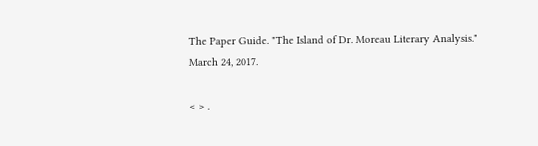The Paper Guide. "The Island of Dr. Moreau Literary Analysis." March 24, 2017.

< > .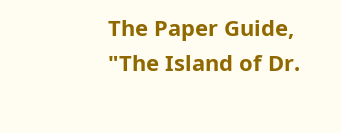The Paper Guide, "The Island of Dr.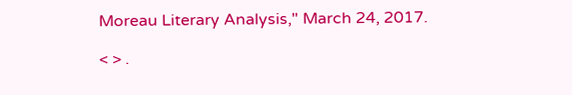Moreau Literary Analysis," March 24, 2017.

< > .